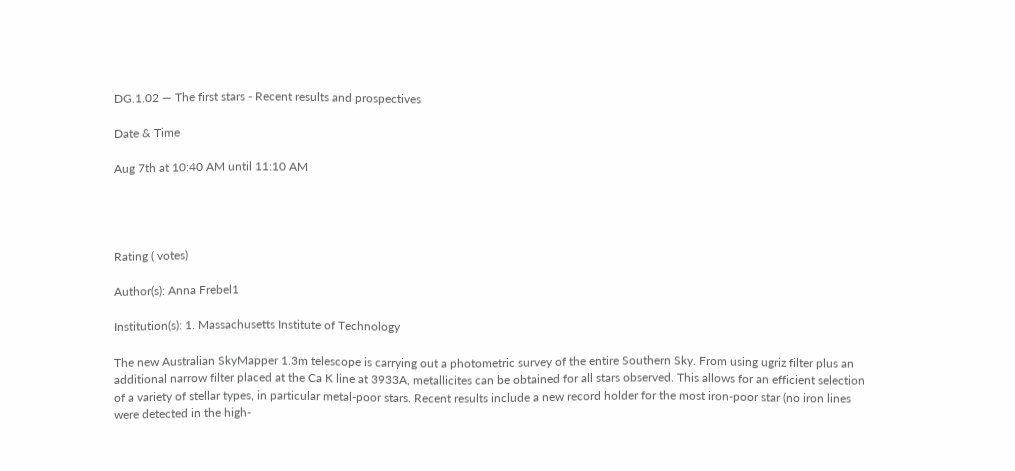DG.1.02 — The first stars - Recent results and prospectives

Date & Time

Aug 7th at 10:40 AM until 11:10 AM




Rating ( votes)

Author(s): Anna Frebel1

Institution(s): 1. Massachusetts Institute of Technology

The new Australian SkyMapper 1.3m telescope is carrying out a photometric survey of the entire Southern Sky. From using ugriz filter plus an additional narrow filter placed at the Ca K line at 3933A, metallicites can be obtained for all stars observed. This allows for an efficient selection of a variety of stellar types, in particular metal-poor stars. Recent results include a new record holder for the most iron-poor star (no iron lines were detected in the high-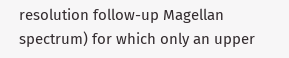resolution follow-up Magellan spectrum) for which only an upper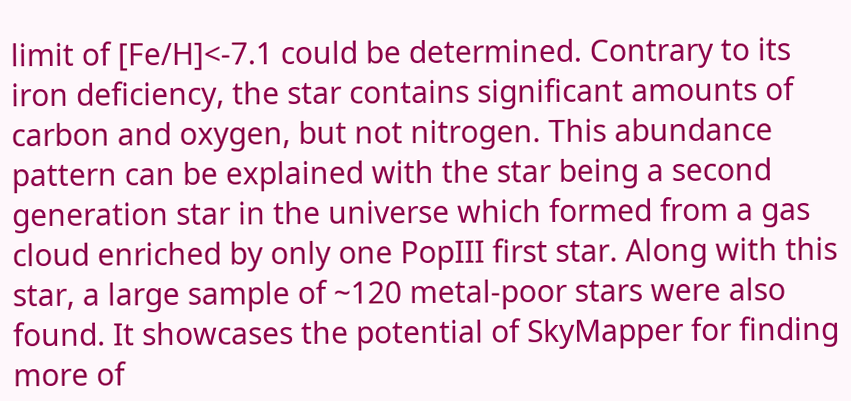limit of [Fe/H]<-7.1 could be determined. Contrary to its iron deficiency, the star contains significant amounts of carbon and oxygen, but not nitrogen. This abundance pattern can be explained with the star being a second generation star in the universe which formed from a gas cloud enriched by only one PopIII first star. Along with this star, a large sample of ~120 metal-poor stars were also found. It showcases the potential of SkyMapper for finding more of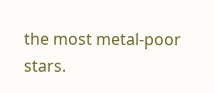the most metal-poor stars.